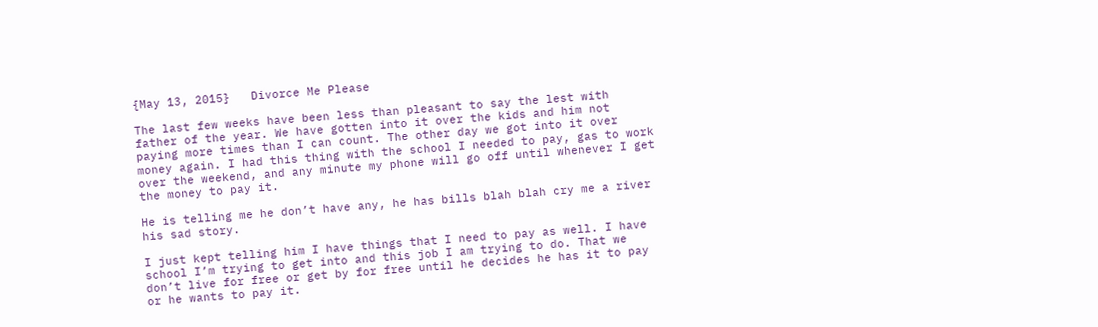{May 13, 2015}   Divorce Me Please

The last few weeks have been less than pleasant to say the lest with father of the year. We have gotten into it over the kids and him not paying more times than I can count. The other day we got into it over money again. I had this thing with the school I needed to pay, gas to work over the weekend, and any minute my phone will go off until whenever I get the money to pay it.

He is telling me he don’t have any, he has bills blah blah cry me a river his sad story.

I just kept telling him I have things that I need to pay as well. I have school I’m trying to get into and this job I am trying to do. That we don’t live for free or get by for free until he decides he has it to pay or he wants to pay it.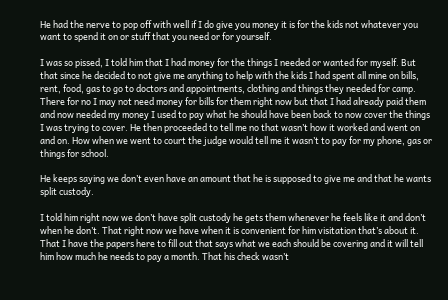He had the nerve to pop off with well if I do give you money it is for the kids not whatever you want to spend it on or stuff that you need or for yourself.

I was so pissed, I told him that I had money for the things I needed or wanted for myself. But that since he decided to not give me anything to help with the kids I had spent all mine on bills, rent, food, gas to go to doctors and appointments, clothing and things they needed for camp. There for no I may not need money for bills for them right now but that I had already paid them and now needed my money I used to pay what he should have been back to now cover the things I was trying to cover. He then proceeded to tell me no that wasn’t how it worked and went on and on. How when we went to court the judge would tell me it wasn’t to pay for my phone, gas or things for school.

He keeps saying we don’t even have an amount that he is supposed to give me and that he wants split custody.

I told him right now we don’t have split custody he gets them whenever he feels like it and don’t when he don’t. That right now we have when it is convenient for him visitation that’s about it. That I have the papers here to fill out that says what we each should be covering and it will tell him how much he needs to pay a month. That his check wasn’t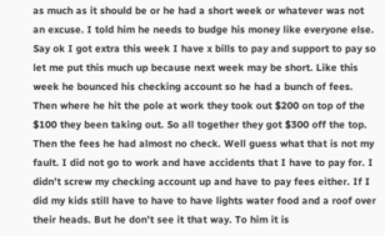as much as it should be or he had a short week or whatever was not an excuse. I told him he needs to budge his money like everyone else. Say ok I got extra this week I have x bills to pay and support to pay so let me put this much up because next week may be short. Like this week he bounced his checking account so he had a bunch of fees. Then where he hit the pole at work they took out $200 on top of the $100 they been taking out. So all together they got $300 off the top. Then the fees he had almost no check. Well guess what that is not my fault. I did not go to work and have accidents that I have to pay for. I didn’t screw my checking account up and have to pay fees either. If I did my kids still have to have to have lights water food and a roof over their heads. But he don’t see it that way. To him it is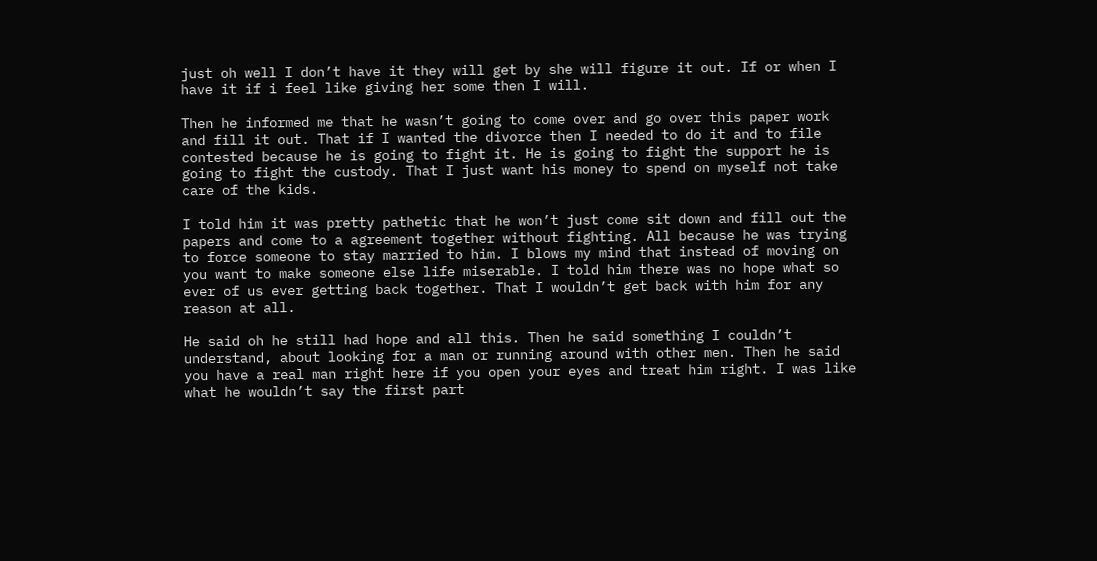just oh well I don’t have it they will get by she will figure it out. If or when I have it if i feel like giving her some then I will.

Then he informed me that he wasn’t going to come over and go over this paper work and fill it out. That if I wanted the divorce then I needed to do it and to file contested because he is going to fight it. He is going to fight the support he is going to fight the custody. That I just want his money to spend on myself not take care of the kids.

I told him it was pretty pathetic that he won’t just come sit down and fill out the papers and come to a agreement together without fighting. All because he was trying to force someone to stay married to him. I blows my mind that instead of moving on you want to make someone else life miserable. I told him there was no hope what so ever of us ever getting back together. That I wouldn’t get back with him for any reason at all.

He said oh he still had hope and all this. Then he said something I couldn’t understand, about looking for a man or running around with other men. Then he said you have a real man right here if you open your eyes and treat him right. I was like what he wouldn’t say the first part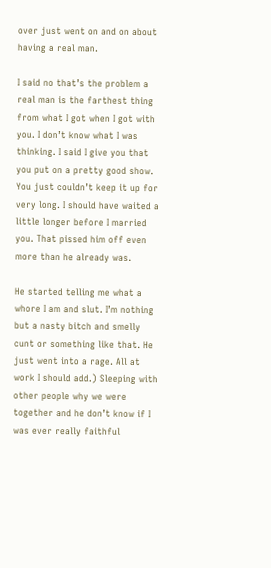over just went on and on about having a real man.

I said no that’s the problem a real man is the farthest thing from what I got when I got with you. I don’t know what I was thinking. I said I give you that you put on a pretty good show. You just couldn’t keep it up for very long. I should have waited a little longer before I married you. That pissed him off even more than he already was.

He started telling me what a whore I am and slut. I’m nothing but a nasty bitch and smelly cunt or something like that. He just went into a rage. All at work I should add.) Sleeping with other people why we were together and he don’t know if I was ever really faithful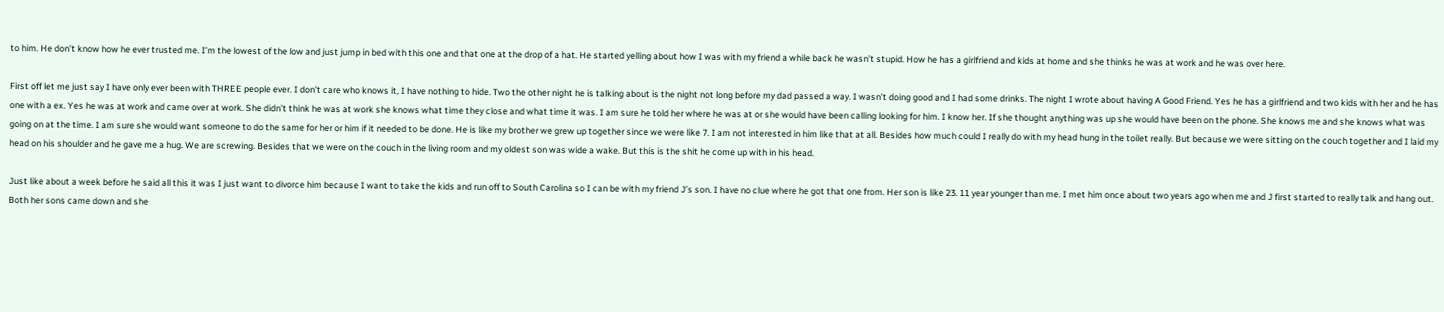to him. He don’t know how he ever trusted me. I’m the lowest of the low and just jump in bed with this one and that one at the drop of a hat. He started yelling about how I was with my friend a while back he wasn’t stupid. How he has a girlfriend and kids at home and she thinks he was at work and he was over here.

First off let me just say I have only ever been with THREE people ever. I don’t care who knows it, I have nothing to hide. Two the other night he is talking about is the night not long before my dad passed a way. I wasn’t doing good and I had some drinks. The night I wrote about having A Good Friend. Yes he has a girlfriend and two kids with her and he has one with a ex. Yes he was at work and came over at work. She didn’t think he was at work she knows what time they close and what time it was. I am sure he told her where he was at or she would have been calling looking for him. I know her. If she thought anything was up she would have been on the phone. She knows me and she knows what was going on at the time. I am sure she would want someone to do the same for her or him if it needed to be done. He is like my brother we grew up together since we were like 7. I am not interested in him like that at all. Besides how much could I really do with my head hung in the toilet really. But because we were sitting on the couch together and I laid my head on his shoulder and he gave me a hug. We are screwing. Besides that we were on the couch in the living room and my oldest son was wide a wake. But this is the shit he come up with in his head.

Just like about a week before he said all this it was I just want to divorce him because I want to take the kids and run off to South Carolina so I can be with my friend J’s son. I have no clue where he got that one from. Her son is like 23. 11 year younger than me. I met him once about two years ago when me and J first started to really talk and hang out. Both her sons came down and she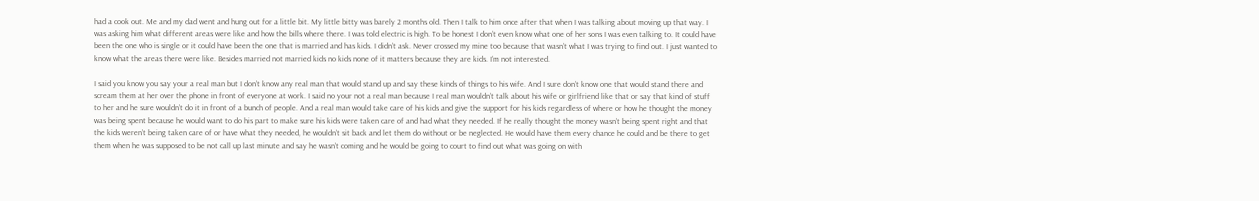had a cook out. Me and my dad went and hung out for a little bit. My little bitty was barely 2 months old. Then I talk to him once after that when I was talking about moving up that way. I was asking him what different areas were like and how the bills where there. I was told electric is high. To be honest I don’t even know what one of her sons I was even talking to. It could have been the one who is single or it could have been the one that is married and has kids. I didn’t ask. Never crossed my mine too because that wasn’t what I was trying to find out. I just wanted to know what the areas there were like. Besides married not married kids no kids none of it matters because they are kids. I’m not interested.

I said you know you say your a real man but I don’t know any real man that would stand up and say these kinds of things to his wife. And I sure don’t know one that would stand there and scream them at her over the phone in front of everyone at work. I said no your not a real man because I real man wouldn’t talk about his wife or girlfriend like that or say that kind of stuff to her and he sure wouldn’t do it in front of a bunch of people. And a real man would take care of his kids and give the support for his kids regardless of where or how he thought the money was being spent because he would want to do his part to make sure his kids were taken care of and had what they needed. If he really thought the money wasn’t being spent right and that the kids weren’t being taken care of or have what they needed, he wouldn’t sit back and let them do without or be neglected. He would have them every chance he could and be there to get them when he was supposed to be not call up last minute and say he wasn’t coming and he would be going to court to find out what was going on with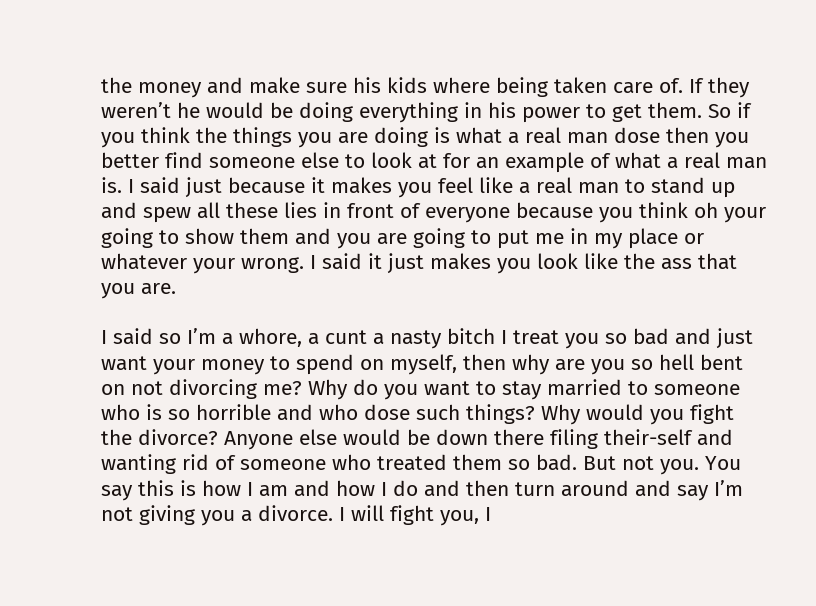the money and make sure his kids where being taken care of. If they weren’t he would be doing everything in his power to get them. So if you think the things you are doing is what a real man dose then you better find someone else to look at for an example of what a real man is. I said just because it makes you feel like a real man to stand up and spew all these lies in front of everyone because you think oh your going to show them and you are going to put me in my place or whatever your wrong. I said it just makes you look like the ass that you are.

I said so I’m a whore, a cunt a nasty bitch I treat you so bad and just want your money to spend on myself, then why are you so hell bent on not divorcing me? Why do you want to stay married to someone who is so horrible and who dose such things? Why would you fight the divorce? Anyone else would be down there filing their-self and wanting rid of someone who treated them so bad. But not you. You say this is how I am and how I do and then turn around and say I’m not giving you a divorce. I will fight you, I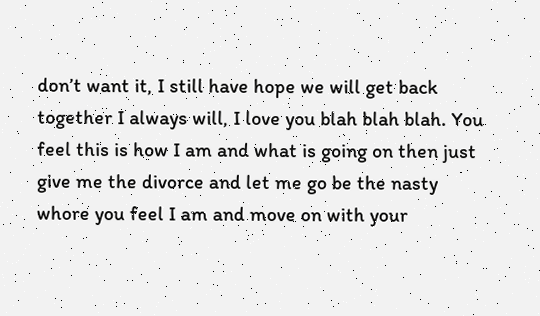don’t want it, I still have hope we will get back together I always will, I love you blah blah blah. You feel this is how I am and what is going on then just give me the divorce and let me go be the nasty whore you feel I am and move on with your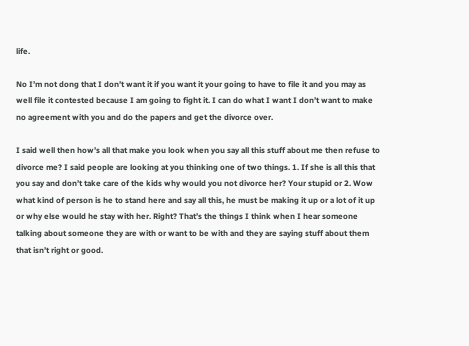life.

No I’m not dong that I don’t want it if you want it your going to have to file it and you may as well file it contested because I am going to fight it. I can do what I want I don’t want to make no agreement with you and do the papers and get the divorce over.

I said well then how’s all that make you look when you say all this stuff about me then refuse to divorce me? I said people are looking at you thinking one of two things. 1. If she is all this that you say and don’t take care of the kids why would you not divorce her? Your stupid or 2. Wow what kind of person is he to stand here and say all this, he must be making it up or a lot of it up or why else would he stay with her. Right? That’s the things I think when I hear someone talking about someone they are with or want to be with and they are saying stuff about them that isn’t right or good.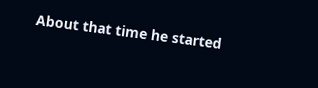About that time he started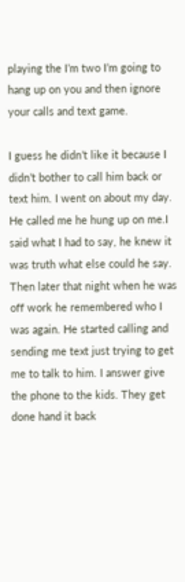playing the I’m two I’m going to hang up on you and then ignore your calls and text game.

I guess he didn’t like it because I didn’t bother to call him back or text him. I went on about my day. He called me he hung up on me.I said what I had to say, he knew it was truth what else could he say. Then later that night when he was off work he remembered who I was again. He started calling and sending me text just trying to get me to talk to him. I answer give the phone to the kids. They get done hand it back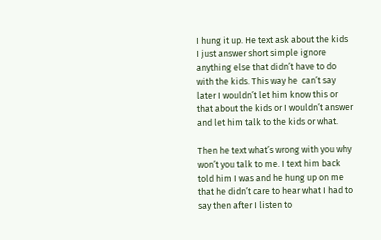I hung it up. He text ask about the kids I just answer short simple ignore anything else that didn’t have to do with the kids. This way he  can’t say later I wouldn’t let him know this or that about the kids or I wouldn’t answer and let him talk to the kids or what.

Then he text what’s wrong with you why won’t you talk to me. I text him back told him I was and he hung up on me that he didn’t care to hear what I had to say then after I listen to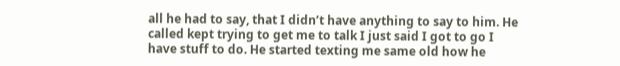all he had to say, that I didn’t have anything to say to him. He called kept trying to get me to talk I just said I got to go I have stuff to do. He started texting me same old how he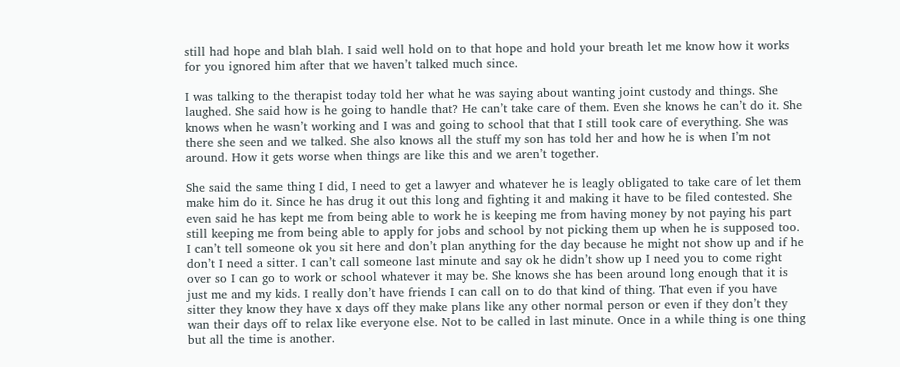still had hope and blah blah. I said well hold on to that hope and hold your breath let me know how it works for you ignored him after that we haven’t talked much since.

I was talking to the therapist today told her what he was saying about wanting joint custody and things. She laughed. She said how is he going to handle that? He can’t take care of them. Even she knows he can’t do it. She knows when he wasn’t working and I was and going to school that that I still took care of everything. She was there she seen and we talked. She also knows all the stuff my son has told her and how he is when I’m not around. How it gets worse when things are like this and we aren’t together.

She said the same thing I did, I need to get a lawyer and whatever he is leagly obligated to take care of let them make him do it. Since he has drug it out this long and fighting it and making it have to be filed contested. She even said he has kept me from being able to work he is keeping me from having money by not paying his part still keeping me from being able to apply for jobs and school by not picking them up when he is supposed too. I can’t tell someone ok you sit here and don’t plan anything for the day because he might not show up and if he don’t I need a sitter. I can’t call someone last minute and say ok he didn’t show up I need you to come right over so I can go to work or school whatever it may be. She knows she has been around long enough that it is just me and my kids. I really don’t have friends I can call on to do that kind of thing. That even if you have sitter they know they have x days off they make plans like any other normal person or even if they don’t they wan their days off to relax like everyone else. Not to be called in last minute. Once in a while thing is one thing but all the time is another.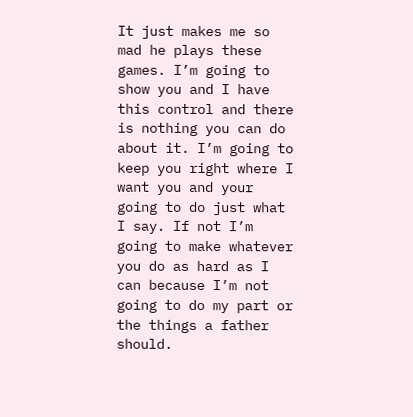It just makes me so mad he plays these games. I’m going to show you and I have this control and there is nothing you can do about it. I’m going to keep you right where I want you and your going to do just what I say. If not I’m going to make whatever you do as hard as I can because I’m not going to do my part or the things a father should.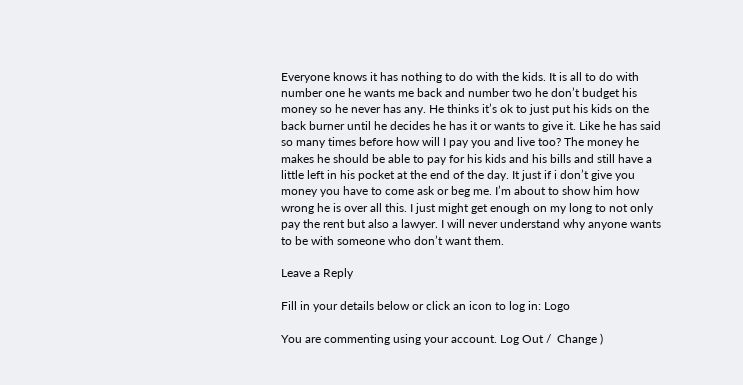Everyone knows it has nothing to do with the kids. It is all to do with number one he wants me back and number two he don’t budget his money so he never has any. He thinks it’s ok to just put his kids on the back burner until he decides he has it or wants to give it. Like he has said so many times before how will I pay you and live too? The money he makes he should be able to pay for his kids and his bills and still have a little left in his pocket at the end of the day. It just if i don’t give you money you have to come ask or beg me. I’m about to show him how wrong he is over all this. I just might get enough on my long to not only pay the rent but also a lawyer. I will never understand why anyone wants to be with someone who don’t want them.

Leave a Reply

Fill in your details below or click an icon to log in: Logo

You are commenting using your account. Log Out /  Change )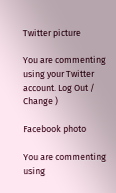Twitter picture

You are commenting using your Twitter account. Log Out /  Change )

Facebook photo

You are commenting using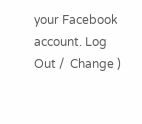your Facebook account. Log Out /  Change )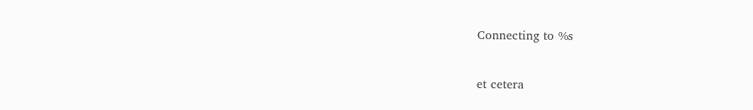Connecting to %s

et cetera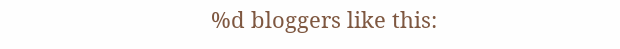%d bloggers like this: